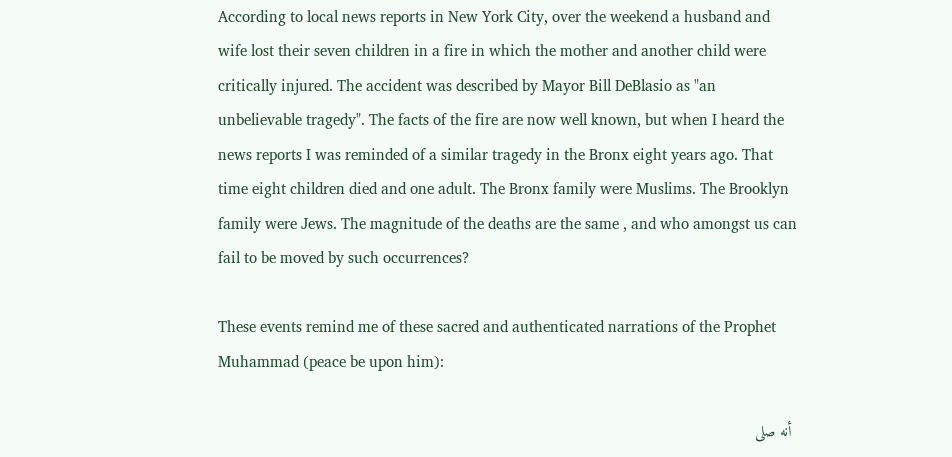According to local news reports in New York City, over the weekend a husband and wife lost their seven children in a fire in which the mother and another child were critically injured. The accident was described by Mayor Bill DeBlasio as "an unbelievable tragedy". The facts of the fire are now well known, but when I heard the news reports I was reminded of a similar tragedy in the Bronx eight years ago. That time eight children died and one adult. The Bronx family were Muslims. The Brooklyn family were Jews. The magnitude of the deaths are the same , and who amongst us can fail to be moved by such occurrences?

These events remind me of these sacred and authenticated narrations of the Prophet Muhammad (peace be upon him):

 أنه صلى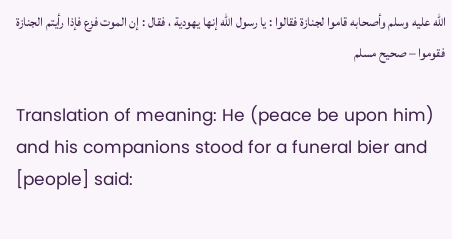الله عليه وسلم وأصحابه قاموا لجنازة فقالوا : يا رسول الله إنها يهودية ، فقال : إن الموت فزع فإذا رأيتم الجنازة فقوموا – صحيح مسلم

Translation of meaning: He (peace be upon him) and his companions stood for a funeral bier and [people] said: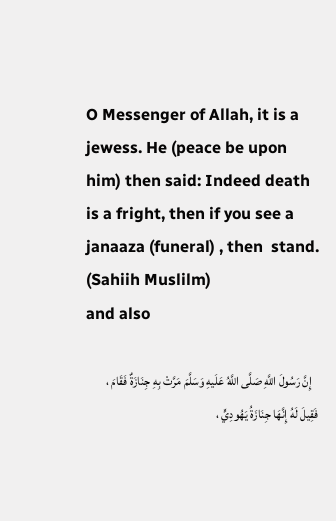O Messenger of Allah, it is a jewess. He (peace be upon him) then said: Indeed death is a fright, then if you see a janaaza (funeral) , then  stand. (Sahiih Muslilm)
and also

   إِنَّ رَسُولَ اللَّهِ صَلَّى اللَّهُ عَلَيهِ وَسَلَّمَ مَرَّتْ بِهِ جِنَازَةٌ فَقَامَ ، فَقِيلَ لَهُ إِنَّهَا جِنَازَةُ يَهُودِيٍّ ،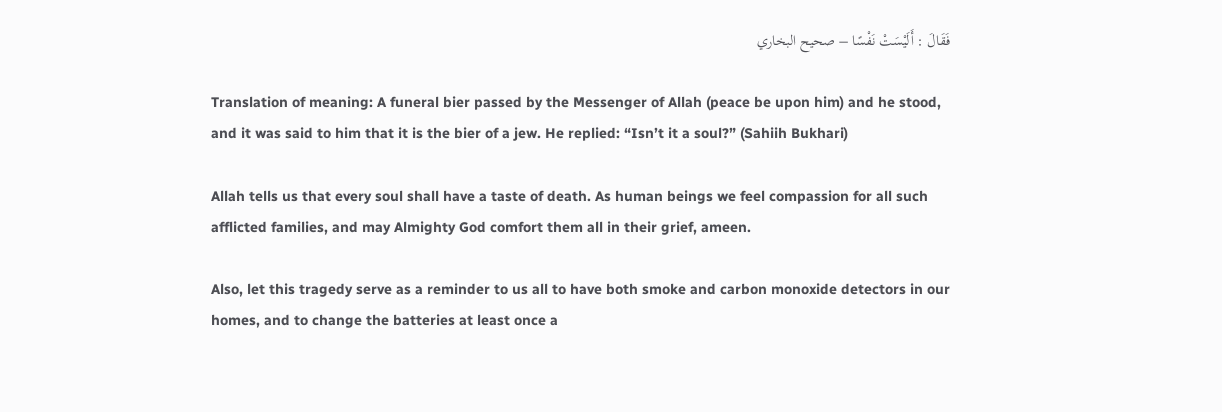فَقَالَ : أَلَيْسَتْ نَفْسًا – صحيح البخاري

Translation of meaning: A funeral bier passed by the Messenger of Allah (peace be upon him) and he stood, and it was said to him that it is the bier of a jew. He replied: “Isn’t it a soul?” (Sahiih Bukhari)

Allah tells us that every soul shall have a taste of death. As human beings we feel compassion for all such afflicted families, and may Almighty God comfort them all in their grief, ameen.

Also, let this tragedy serve as a reminder to us all to have both smoke and carbon monoxide detectors in our homes, and to change the batteries at least once a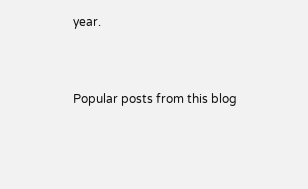year.


Popular posts from this blog